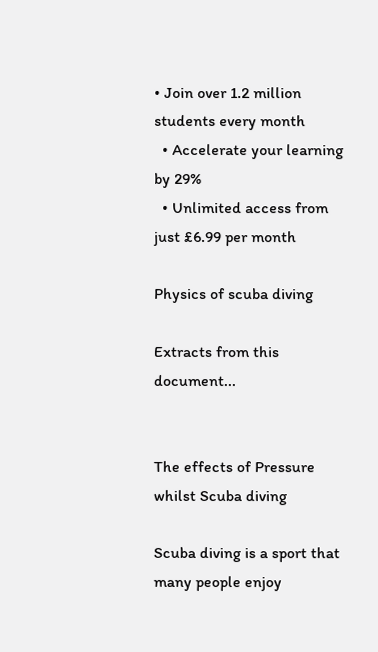• Join over 1.2 million students every month
  • Accelerate your learning by 29%
  • Unlimited access from just £6.99 per month

Physics of scuba diving

Extracts from this document...


The effects of Pressure whilst Scuba diving

Scuba diving is a sport that many people enjoy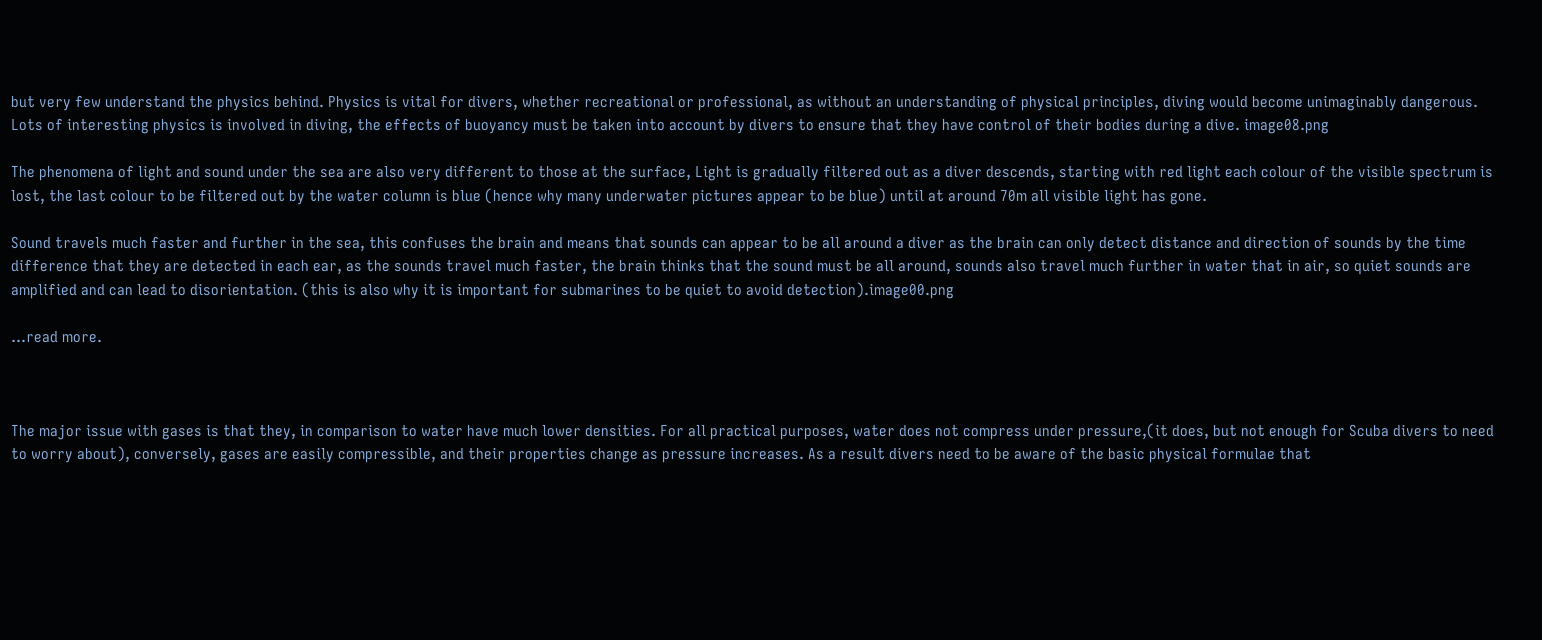but very few understand the physics behind. Physics is vital for divers, whether recreational or professional, as without an understanding of physical principles, diving would become unimaginably dangerous. Lots of interesting physics is involved in diving, the effects of buoyancy must be taken into account by divers to ensure that they have control of their bodies during a dive. image08.png

The phenomena of light and sound under the sea are also very different to those at the surface, Light is gradually filtered out as a diver descends, starting with red light each colour of the visible spectrum is lost, the last colour to be filtered out by the water column is blue (hence why many underwater pictures appear to be blue) until at around 70m all visible light has gone.

Sound travels much faster and further in the sea, this confuses the brain and means that sounds can appear to be all around a diver as the brain can only detect distance and direction of sounds by the time difference that they are detected in each ear, as the sounds travel much faster, the brain thinks that the sound must be all around, sounds also travel much further in water that in air, so quiet sounds are amplified and can lead to disorientation. (this is also why it is important for submarines to be quiet to avoid detection).image00.png

...read more.



The major issue with gases is that they, in comparison to water have much lower densities. For all practical purposes, water does not compress under pressure,(it does, but not enough for Scuba divers to need to worry about), conversely, gases are easily compressible, and their properties change as pressure increases. As a result divers need to be aware of the basic physical formulae that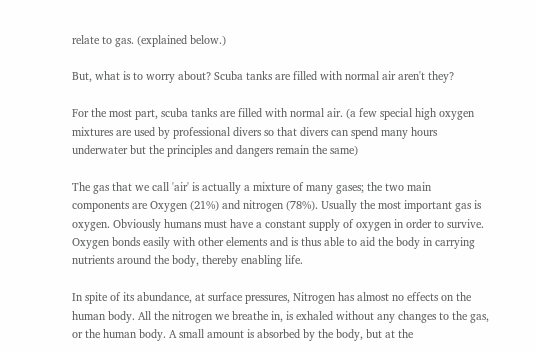relate to gas. (explained below.)

But, what is to worry about? Scuba tanks are filled with normal air aren't they?

For the most part, scuba tanks are filled with normal air. (a few special high oxygen mixtures are used by professional divers so that divers can spend many hours underwater but the principles and dangers remain the same)

The gas that we call 'air' is actually a mixture of many gases; the two main components are Oxygen (21%) and nitrogen (78%). Usually the most important gas is oxygen. Obviously humans must have a constant supply of oxygen in order to survive. Oxygen bonds easily with other elements and is thus able to aid the body in carrying nutrients around the body, thereby enabling life.

In spite of its abundance, at surface pressures, Nitrogen has almost no effects on the human body. All the nitrogen we breathe in, is exhaled without any changes to the gas, or the human body. A small amount is absorbed by the body, but at the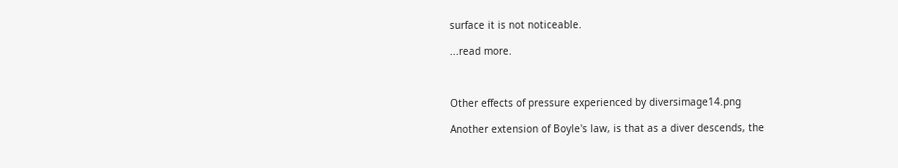surface it is not noticeable.

...read more.



Other effects of pressure experienced by diversimage14.png

Another extension of Boyle's law, is that as a diver descends, the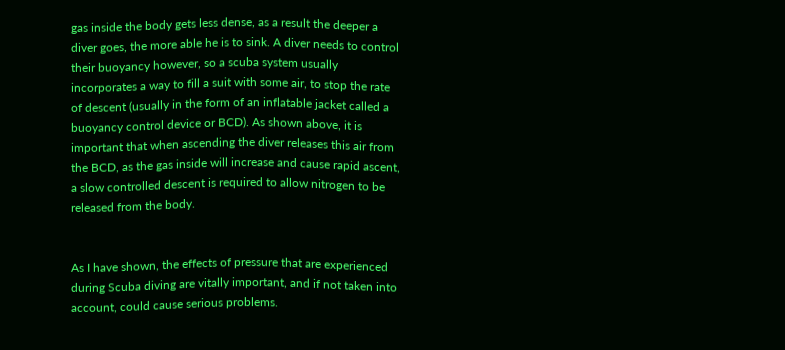gas inside the body gets less dense, as a result the deeper a diver goes, the more able he is to sink. A diver needs to control their buoyancy however, so a scuba system usually incorporates a way to fill a suit with some air, to stop the rate of descent (usually in the form of an inflatable jacket called a buoyancy control device or BCD). As shown above, it is important that when ascending the diver releases this air from the BCD, as the gas inside will increase and cause rapid ascent, a slow controlled descent is required to allow nitrogen to be released from the body.


As I have shown, the effects of pressure that are experienced during Scuba diving are vitally important, and if not taken into account, could cause serious problems.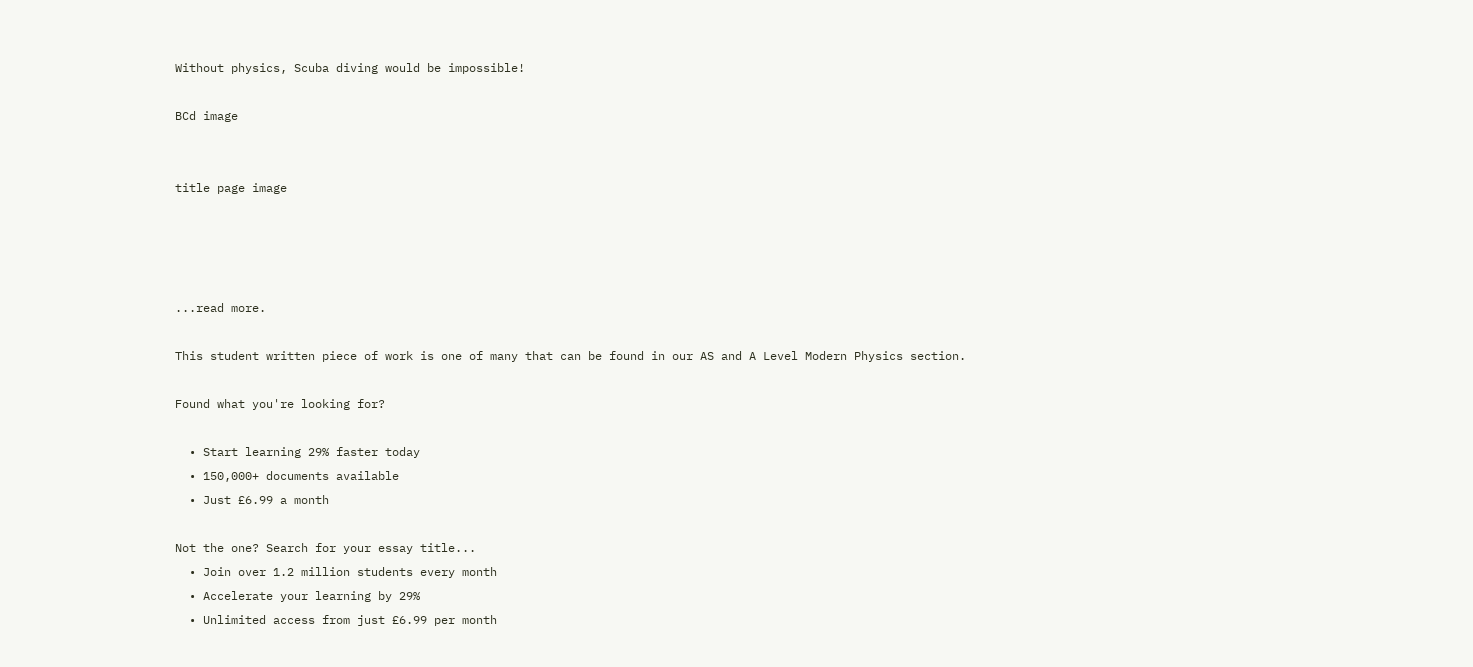Without physics, Scuba diving would be impossible!

BCd image


title page image




...read more.

This student written piece of work is one of many that can be found in our AS and A Level Modern Physics section.

Found what you're looking for?

  • Start learning 29% faster today
  • 150,000+ documents available
  • Just £6.99 a month

Not the one? Search for your essay title...
  • Join over 1.2 million students every month
  • Accelerate your learning by 29%
  • Unlimited access from just £6.99 per month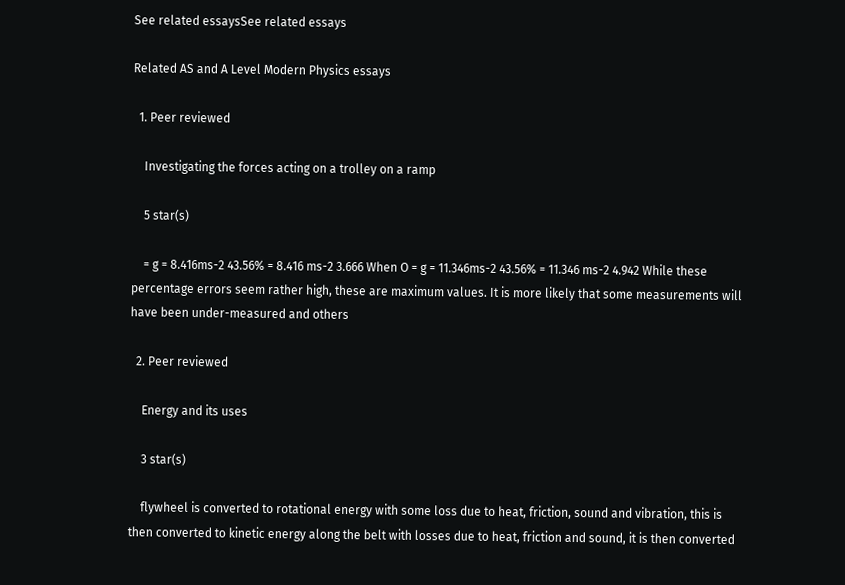See related essaysSee related essays

Related AS and A Level Modern Physics essays

  1. Peer reviewed

    Investigating the forces acting on a trolley on a ramp

    5 star(s)

    = g = 8.416ms-2 43.56% = 8.416 ms-2 3.666 When O = g = 11.346ms-2 43.56% = 11.346 ms-2 4.942 While these percentage errors seem rather high, these are maximum values. It is more likely that some measurements will have been under-measured and others

  2. Peer reviewed

    Energy and its uses

    3 star(s)

    flywheel is converted to rotational energy with some loss due to heat, friction, sound and vibration, this is then converted to kinetic energy along the belt with losses due to heat, friction and sound, it is then converted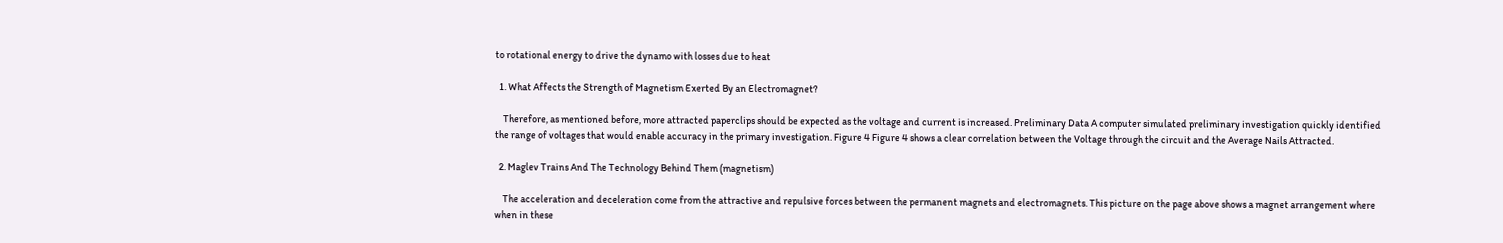to rotational energy to drive the dynamo with losses due to heat

  1. What Affects the Strength of Magnetism Exerted By an Electromagnet?

    Therefore, as mentioned before, more attracted paperclips should be expected as the voltage and current is increased. Preliminary Data A computer simulated preliminary investigation quickly identified the range of voltages that would enable accuracy in the primary investigation. Figure 4 Figure 4 shows a clear correlation between the Voltage through the circuit and the Average Nails Attracted.

  2. Maglev Trains And The Technology Behind Them (magnetism)

    The acceleration and deceleration come from the attractive and repulsive forces between the permanent magnets and electromagnets. This picture on the page above shows a magnet arrangement where when in these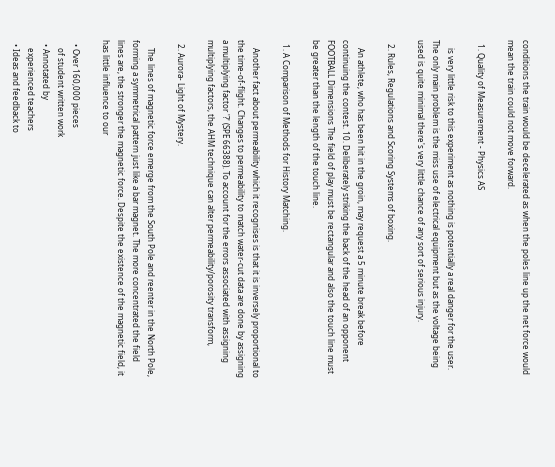conditions the train would be decelerated as when the poles line up the net force would mean the train could not move forward.

  1. Quality of Measurement - Physics AS

    is very little risk to this experiment as nothing is potentially a real danger for the user. The only main problem is the miss use of electrical equipment but as the voltage being used is quite minimal there's very little chance of any sort of serious injury.

  2. Rules, Regulations and Scoring Systems of boxing.

    An athlete, who has been hit in the groin, may request a 5 minute break before continuing the contest. 10. Deliberately striking the back of the head of an opponent FOOTBALL Dimensions The field of play must be rectangular and also the touch line must be greater than the length of the touch line.

  1. A Comparison of Methods for History Matching.

    Another fact about permeability which it recognises is that it is inversely proportional to the time-of-flight. Changes to permeability to match water-cut data are done by assigning a multiplying factor '?' (SPE 66388). To account for the errors associated with assigning multiplying factors, the AHM technique can alter permeability/porosity transform,

  2. Aurora- Light of Mystery.

    The lines of magnetic force emerge from the South Pole and reenter in the North Pole, forming a symmetrical pattern just like a bar magnet. The more concentrated the field lines are, the stronger the magnetic force. Despite the existence of the magnetic field, it has little influence to our

  • Over 160,000 pieces
    of student written work
  • Annotated by
    experienced teachers
  • Ideas and feedback to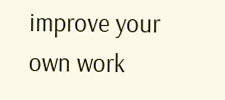improve your own work